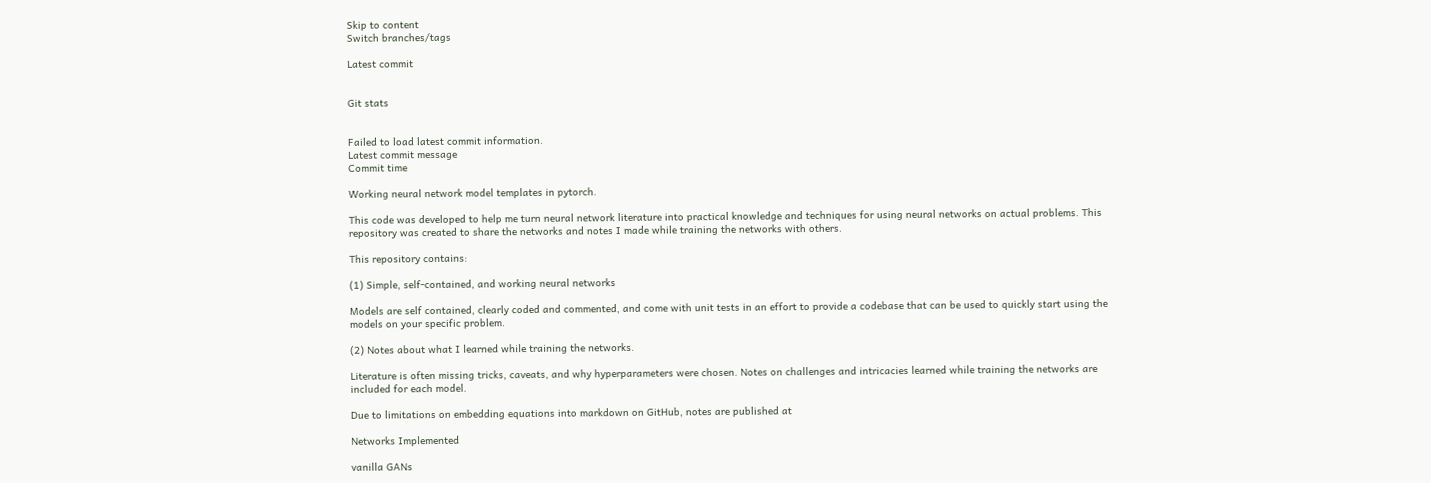Skip to content
Switch branches/tags

Latest commit


Git stats


Failed to load latest commit information.
Latest commit message
Commit time

Working neural network model templates in pytorch.

This code was developed to help me turn neural network literature into practical knowledge and techniques for using neural networks on actual problems. This repository was created to share the networks and notes I made while training the networks with others.

This repository contains:

(1) Simple, self-contained, and working neural networks

Models are self contained, clearly coded and commented, and come with unit tests in an effort to provide a codebase that can be used to quickly start using the models on your specific problem.

(2) Notes about what I learned while training the networks.

Literature is often missing tricks, caveats, and why hyperparameters were chosen. Notes on challenges and intricacies learned while training the networks are included for each model.

Due to limitations on embedding equations into markdown on GitHub, notes are published at

Networks Implemented

vanilla GANs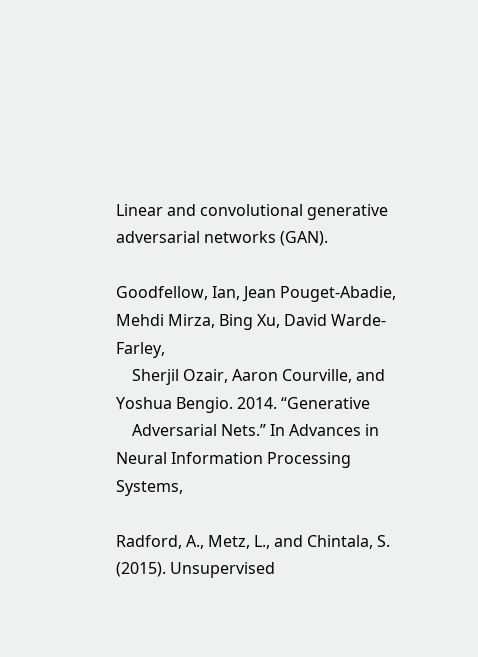Linear and convolutional generative adversarial networks (GAN).

Goodfellow, Ian, Jean Pouget-Abadie, Mehdi Mirza, Bing Xu, David Warde-Farley,
    Sherjil Ozair, Aaron Courville, and Yoshua Bengio. 2014. “Generative
    Adversarial Nets.” In Advances in Neural Information Processing Systems,

Radford, A., Metz, L., and Chintala, S. (2015). Unsupervised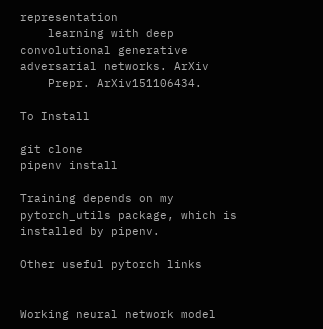representation
    learning with deep convolutional generative adversarial networks. ArXiv
    Prepr. ArXiv151106434.

To Install

git clone
pipenv install

Training depends on my pytorch_utils package, which is installed by pipenv.

Other useful pytorch links


Working neural network model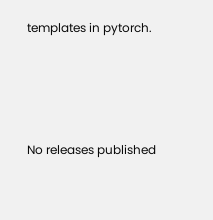templates in pytorch.




No releases published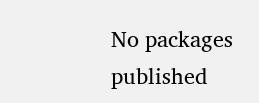No packages published